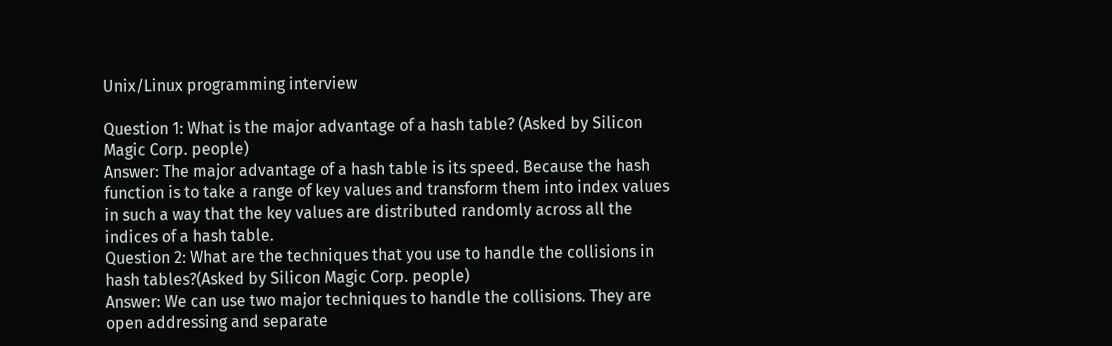Unix/Linux programming interview

Question 1: What is the major advantage of a hash table? (Asked by Silicon Magic Corp. people)
Answer: The major advantage of a hash table is its speed. Because the hash function is to take a range of key values and transform them into index values in such a way that the key values are distributed randomly across all the indices of a hash table.
Question 2: What are the techniques that you use to handle the collisions in hash tables?(Asked by Silicon Magic Corp. people)
Answer: We can use two major techniques to handle the collisions. They are open addressing and separate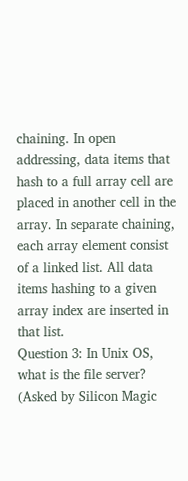chaining. In open addressing, data items that hash to a full array cell are placed in another cell in the array. In separate chaining, each array element consist of a linked list. All data items hashing to a given array index are inserted in that list.
Question 3: In Unix OS, what is the file server? (Asked by Silicon Magic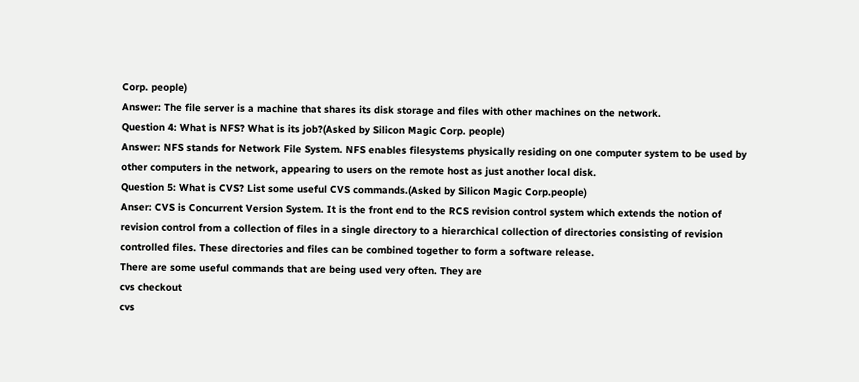Corp. people)
Answer: The file server is a machine that shares its disk storage and files with other machines on the network.
Question 4: What is NFS? What is its job?(Asked by Silicon Magic Corp. people)
Answer: NFS stands for Network File System. NFS enables filesystems physically residing on one computer system to be used by other computers in the network, appearing to users on the remote host as just another local disk.
Question 5: What is CVS? List some useful CVS commands.(Asked by Silicon Magic Corp.people)
Anser: CVS is Concurrent Version System. It is the front end to the RCS revision control system which extends the notion of revision control from a collection of files in a single directory to a hierarchical collection of directories consisting of revision controlled files. These directories and files can be combined together to form a software release.
There are some useful commands that are being used very often. They are
cvs checkout
cvs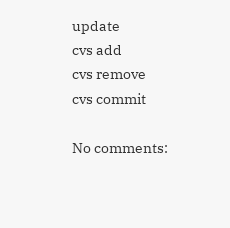update
cvs add
cvs remove
cvs commit

No comments: